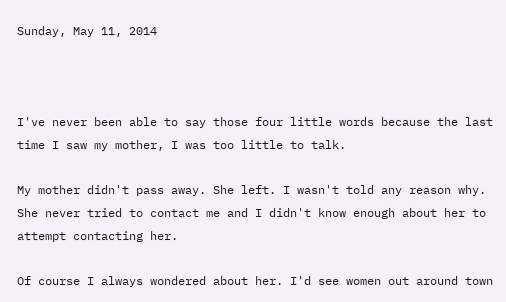Sunday, May 11, 2014



I've never been able to say those four little words because the last time I saw my mother, I was too little to talk.

My mother didn't pass away. She left. I wasn't told any reason why. She never tried to contact me and I didn't know enough about her to attempt contacting her.

Of course I always wondered about her. I'd see women out around town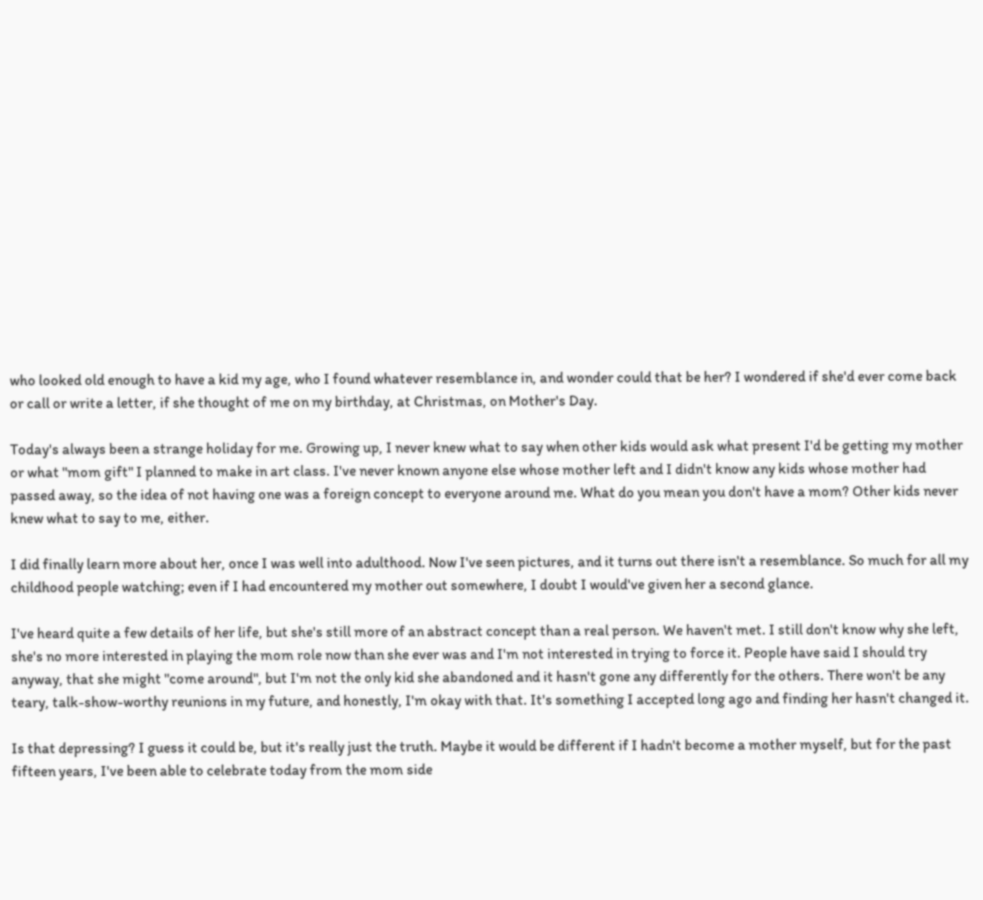who looked old enough to have a kid my age, who I found whatever resemblance in, and wonder could that be her? I wondered if she'd ever come back or call or write a letter, if she thought of me on my birthday, at Christmas, on Mother's Day.

Today's always been a strange holiday for me. Growing up, I never knew what to say when other kids would ask what present I'd be getting my mother or what "mom gift" I planned to make in art class. I've never known anyone else whose mother left and I didn't know any kids whose mother had passed away, so the idea of not having one was a foreign concept to everyone around me. What do you mean you don't have a mom? Other kids never knew what to say to me, either.

I did finally learn more about her, once I was well into adulthood. Now I've seen pictures, and it turns out there isn't a resemblance. So much for all my childhood people watching; even if I had encountered my mother out somewhere, I doubt I would've given her a second glance.

I've heard quite a few details of her life, but she's still more of an abstract concept than a real person. We haven't met. I still don't know why she left, she's no more interested in playing the mom role now than she ever was and I'm not interested in trying to force it. People have said I should try anyway, that she might "come around", but I'm not the only kid she abandoned and it hasn't gone any differently for the others. There won't be any teary, talk-show-worthy reunions in my future, and honestly, I'm okay with that. It's something I accepted long ago and finding her hasn't changed it.

Is that depressing? I guess it could be, but it's really just the truth. Maybe it would be different if I hadn't become a mother myself, but for the past fifteen years, I've been able to celebrate today from the mom side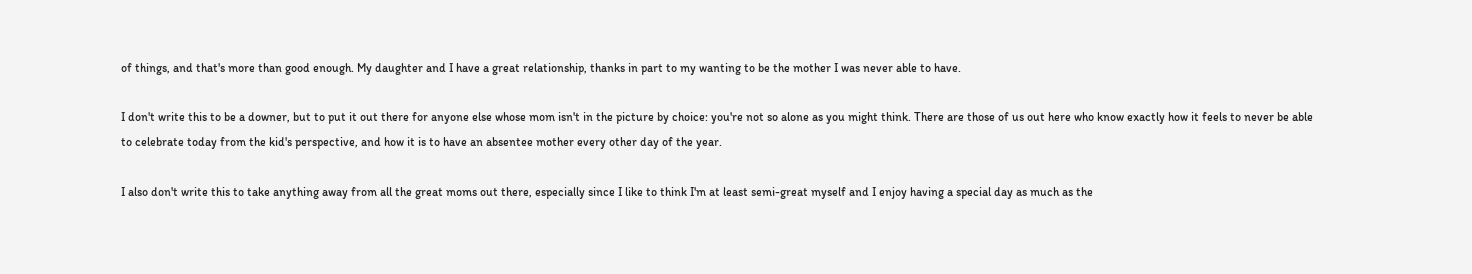of things, and that's more than good enough. My daughter and I have a great relationship, thanks in part to my wanting to be the mother I was never able to have.

I don't write this to be a downer, but to put it out there for anyone else whose mom isn't in the picture by choice: you're not so alone as you might think. There are those of us out here who know exactly how it feels to never be able to celebrate today from the kid's perspective, and how it is to have an absentee mother every other day of the year.

I also don't write this to take anything away from all the great moms out there, especially since I like to think I'm at least semi-great myself and I enjoy having a special day as much as the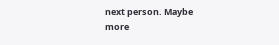next person. Maybe more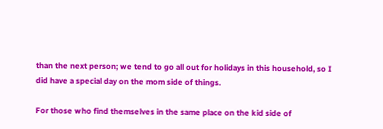than the next person; we tend to go all out for holidays in this household, so I did have a special day on the mom side of things.

For those who find themselves in the same place on the kid side of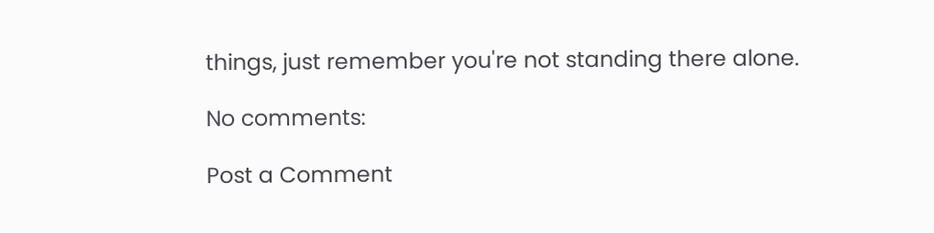things, just remember you're not standing there alone.

No comments:

Post a Comment